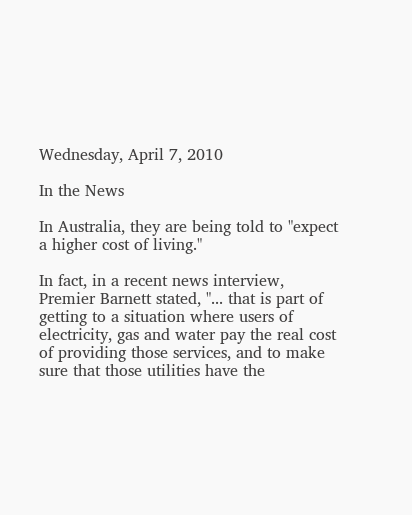Wednesday, April 7, 2010

In the News

In Australia, they are being told to "expect a higher cost of living."

In fact, in a recent news interview, Premier Barnett stated, "... that is part of getting to a situation where users of electricity, gas and water pay the real cost of providing those services, and to make sure that those utilities have the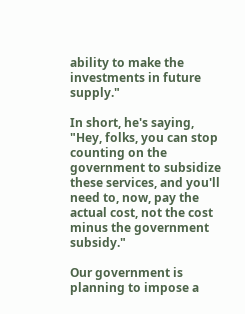ability to make the investments in future supply."

In short, he's saying, "Hey, folks, you can stop counting on the government to subsidize these services, and you'll need to, now, pay the actual cost, not the cost minus the government subsidy."

Our government is planning to impose a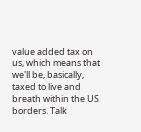value added tax on us, which means that we'll be, basically, taxed to live and breath within the US borders. Talk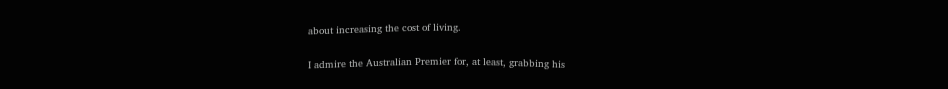about increasing the cost of living.

I admire the Australian Premier for, at least, grabbing his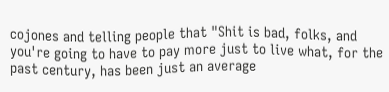cojones and telling people that "Shit is bad, folks, and you're going to have to pay more just to live what, for the past century, has been just an average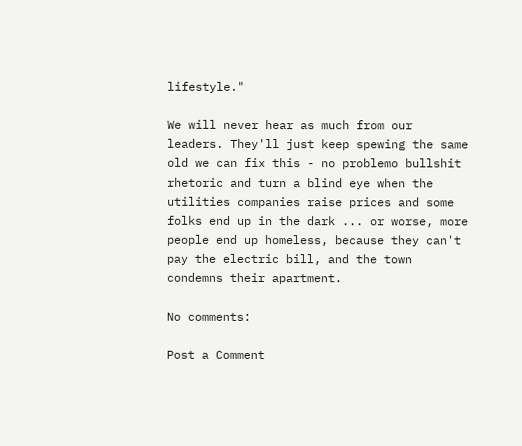lifestyle."

We will never hear as much from our leaders. They'll just keep spewing the same old we can fix this - no problemo bullshit rhetoric and turn a blind eye when the utilities companies raise prices and some folks end up in the dark ... or worse, more people end up homeless, because they can't pay the electric bill, and the town condemns their apartment.

No comments:

Post a Comment